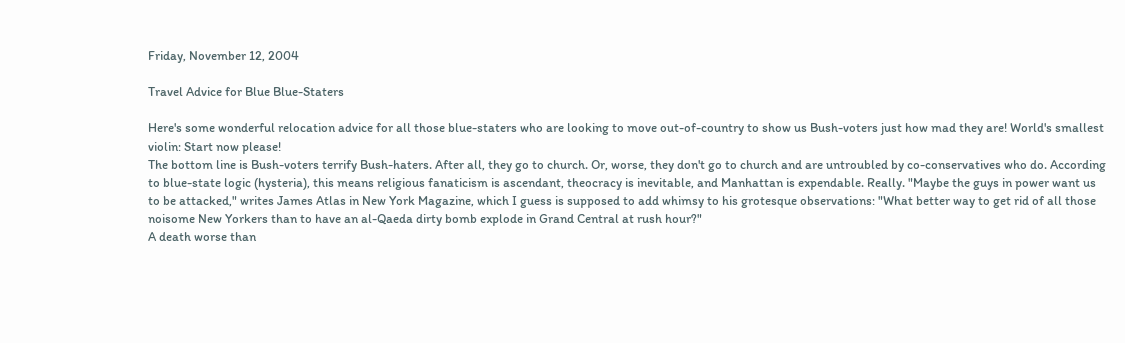Friday, November 12, 2004

Travel Advice for Blue Blue-Staters

Here's some wonderful relocation advice for all those blue-staters who are looking to move out-of-country to show us Bush-voters just how mad they are! World's smallest violin: Start now please!
The bottom line is Bush-voters terrify Bush-haters. After all, they go to church. Or, worse, they don't go to church and are untroubled by co-conservatives who do. According to blue-state logic (hysteria), this means religious fanaticism is ascendant, theocracy is inevitable, and Manhattan is expendable. Really. "Maybe the guys in power want us to be attacked," writes James Atlas in New York Magazine, which I guess is supposed to add whimsy to his grotesque observations: "What better way to get rid of all those noisome New Yorkers than to have an al-Qaeda dirty bomb explode in Grand Central at rush hour?"
A death worse than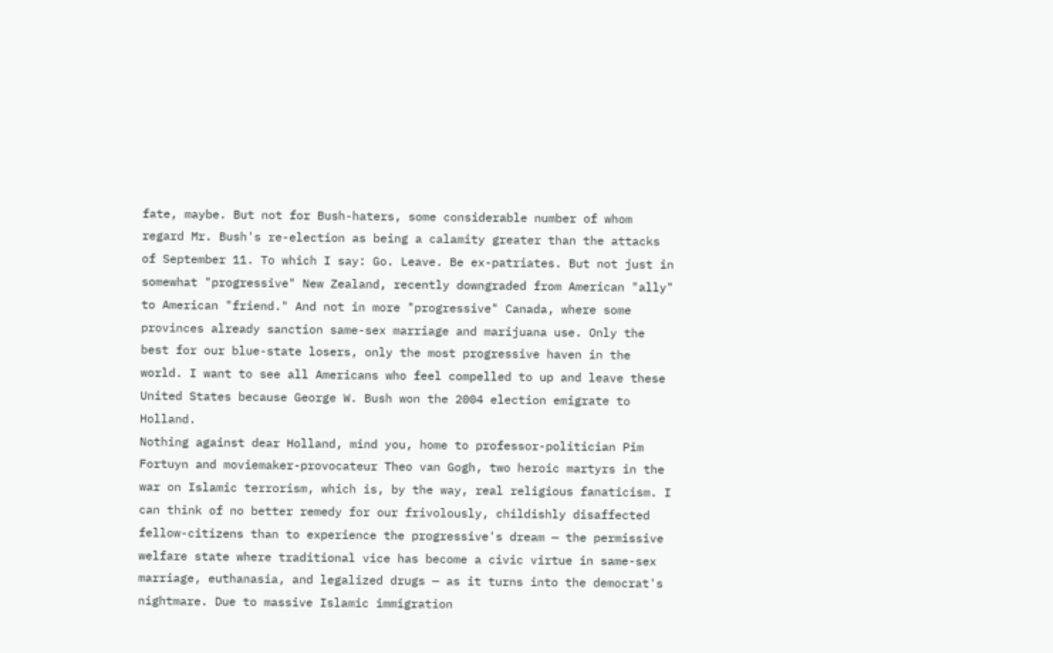fate, maybe. But not for Bush-haters, some considerable number of whom regard Mr. Bush's re-election as being a calamity greater than the attacks of September 11. To which I say: Go. Leave. Be ex-patriates. But not just in somewhat "progressive" New Zealand, recently downgraded from American "ally" to American "friend." And not in more "progressive" Canada, where some provinces already sanction same-sex marriage and marijuana use. Only the best for our blue-state losers, only the most progressive haven in the world. I want to see all Americans who feel compelled to up and leave these United States because George W. Bush won the 2004 election emigrate to Holland.
Nothing against dear Holland, mind you, home to professor-politician Pim Fortuyn and moviemaker-provocateur Theo van Gogh, two heroic martyrs in the war on Islamic terrorism, which is, by the way, real religious fanaticism. I can think of no better remedy for our frivolously, childishly disaffected fellow-citizens than to experience the progressive's dream — the permissive welfare state where traditional vice has become a civic virtue in same-sex marriage, euthanasia, and legalized drugs — as it turns into the democrat's nightmare. Due to massive Islamic immigration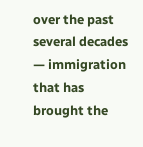over the past several decades — immigration that has brought the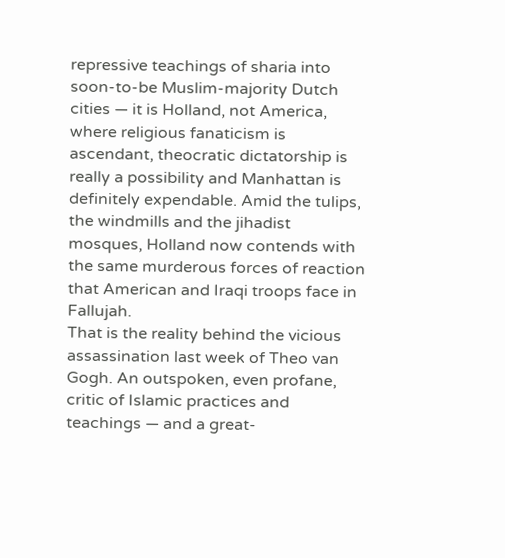repressive teachings of sharia into soon-to-be Muslim-majority Dutch cities — it is Holland, not America, where religious fanaticism is ascendant, theocratic dictatorship is really a possibility and Manhattan is definitely expendable. Amid the tulips, the windmills and the jihadist mosques, Holland now contends with the same murderous forces of reaction that American and Iraqi troops face in Fallujah.
That is the reality behind the vicious assassination last week of Theo van Gogh. An outspoken, even profane, critic of Islamic practices and teachings — and a great-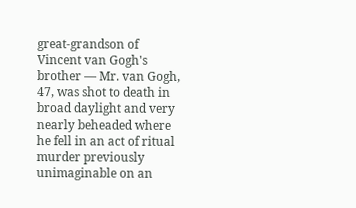great-grandson of Vincent van Gogh's brother — Mr. van Gogh, 47, was shot to death in broad daylight and very nearly beheaded where he fell in an act of ritual murder previously unimaginable on an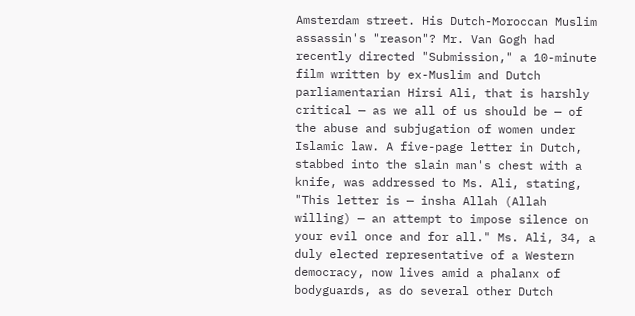Amsterdam street. His Dutch-Moroccan Muslim assassin's "reason"? Mr. Van Gogh had recently directed "Submission," a 10-minute film written by ex-Muslim and Dutch parliamentarian Hirsi Ali, that is harshly critical — as we all of us should be — of the abuse and subjugation of women under Islamic law. A five-page letter in Dutch, stabbed into the slain man's chest with a knife, was addressed to Ms. Ali, stating, "This letter is — insha Allah (Allah willing) — an attempt to impose silence on your evil once and for all." Ms. Ali, 34, a duly elected representative of a Western democracy, now lives amid a phalanx of bodyguards, as do several other Dutch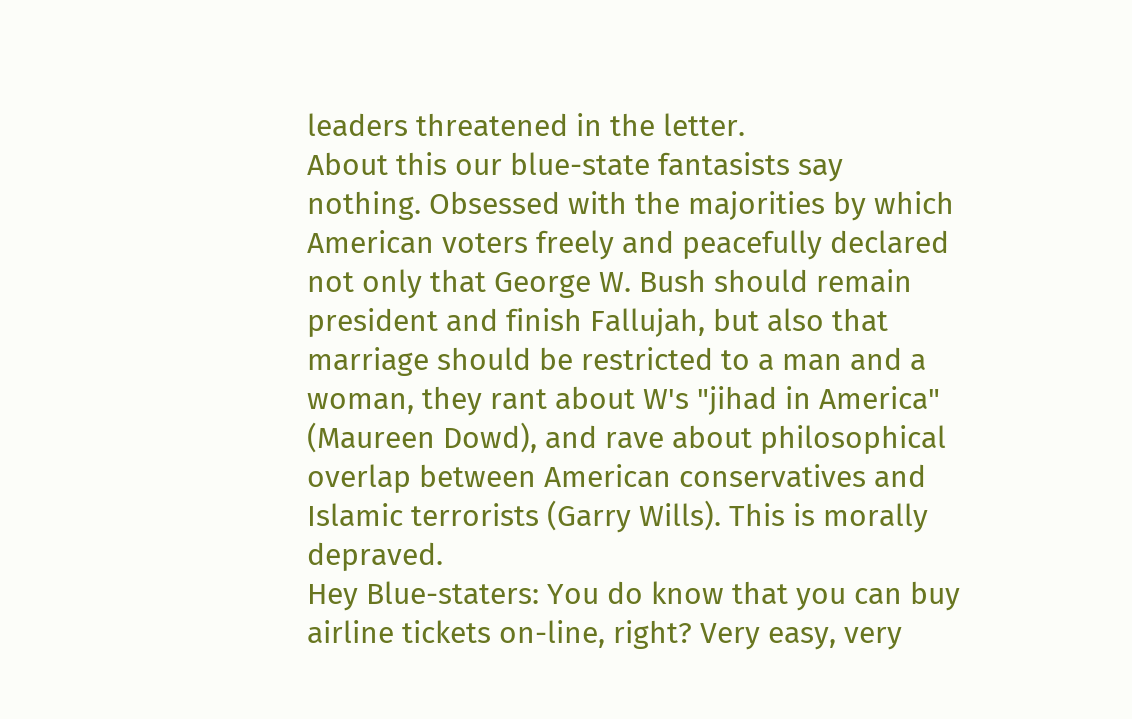leaders threatened in the letter.
About this our blue-state fantasists say nothing. Obsessed with the majorities by which American voters freely and peacefully declared not only that George W. Bush should remain president and finish Fallujah, but also that marriage should be restricted to a man and a woman, they rant about W's "jihad in America" (Maureen Dowd), and rave about philosophical overlap between American conservatives and Islamic terrorists (Garry Wills). This is morally depraved.
Hey Blue-staters: You do know that you can buy airline tickets on-line, right? Very easy, very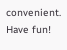convenient. Have fun!